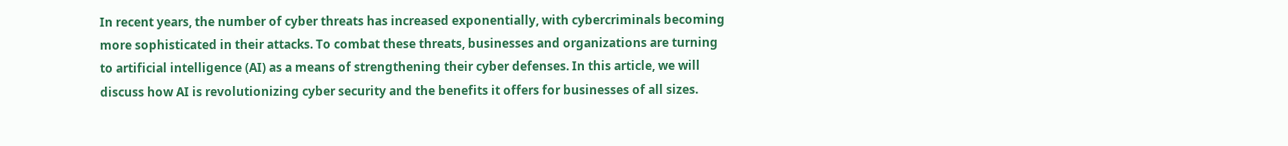In recent years, the number of cyber threats has increased exponentially, with cybercriminals becoming more sophisticated in their attacks. To combat these threats, businesses and organizations are turning to artificial intelligence (AI) as a means of strengthening their cyber defenses. In this article, we will discuss how AI is revolutionizing cyber security and the benefits it offers for businesses of all sizes.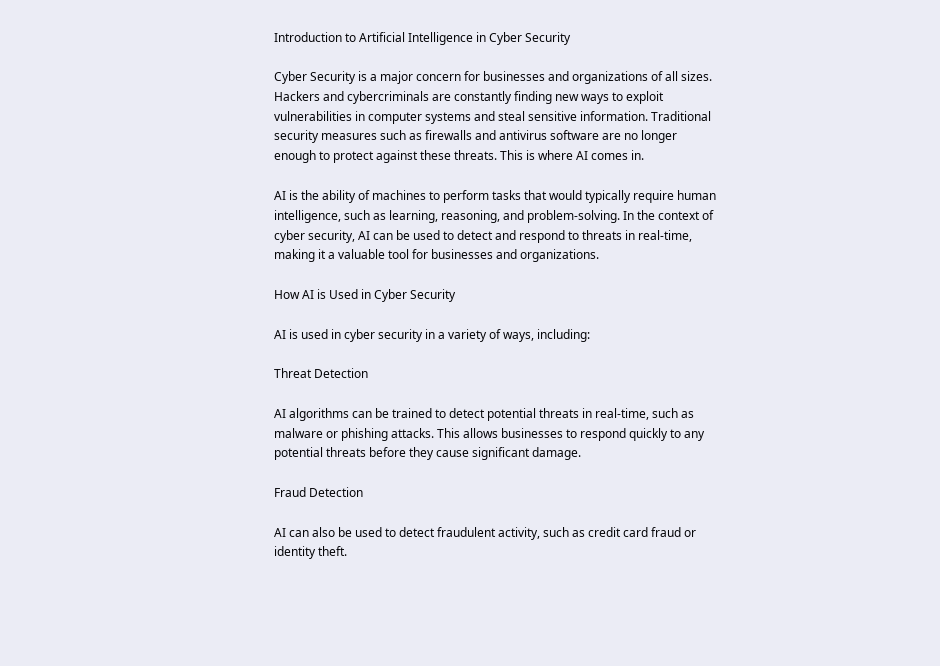Introduction to Artificial Intelligence in Cyber Security

Cyber Security is a major concern for businesses and organizations of all sizes. Hackers and cybercriminals are constantly finding new ways to exploit vulnerabilities in computer systems and steal sensitive information. Traditional security measures such as firewalls and antivirus software are no longer enough to protect against these threats. This is where AI comes in.

AI is the ability of machines to perform tasks that would typically require human intelligence, such as learning, reasoning, and problem-solving. In the context of cyber security, AI can be used to detect and respond to threats in real-time, making it a valuable tool for businesses and organizations.

How AI is Used in Cyber Security

AI is used in cyber security in a variety of ways, including:

Threat Detection

AI algorithms can be trained to detect potential threats in real-time, such as malware or phishing attacks. This allows businesses to respond quickly to any potential threats before they cause significant damage.

Fraud Detection

AI can also be used to detect fraudulent activity, such as credit card fraud or identity theft.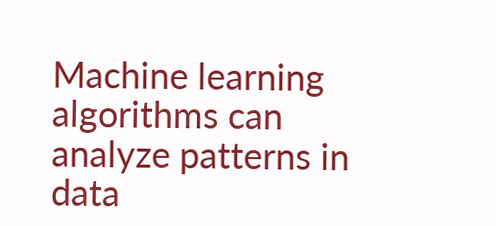Machine learning algorithms can analyze patterns in data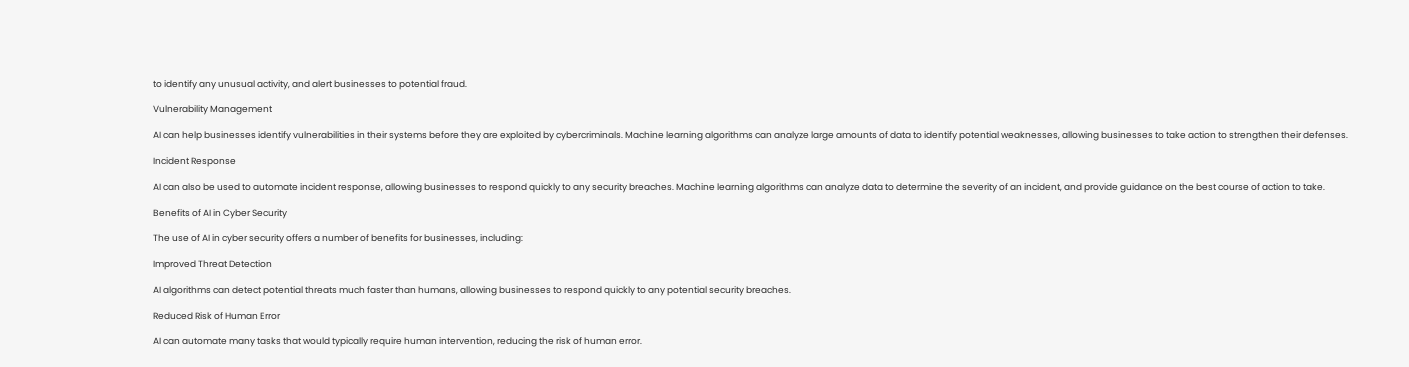to identify any unusual activity, and alert businesses to potential fraud.

Vulnerability Management

AI can help businesses identify vulnerabilities in their systems before they are exploited by cybercriminals. Machine learning algorithms can analyze large amounts of data to identify potential weaknesses, allowing businesses to take action to strengthen their defenses.

Incident Response

AI can also be used to automate incident response, allowing businesses to respond quickly to any security breaches. Machine learning algorithms can analyze data to determine the severity of an incident, and provide guidance on the best course of action to take.

Benefits of AI in Cyber Security

The use of AI in cyber security offers a number of benefits for businesses, including:

Improved Threat Detection

AI algorithms can detect potential threats much faster than humans, allowing businesses to respond quickly to any potential security breaches.

Reduced Risk of Human Error

AI can automate many tasks that would typically require human intervention, reducing the risk of human error.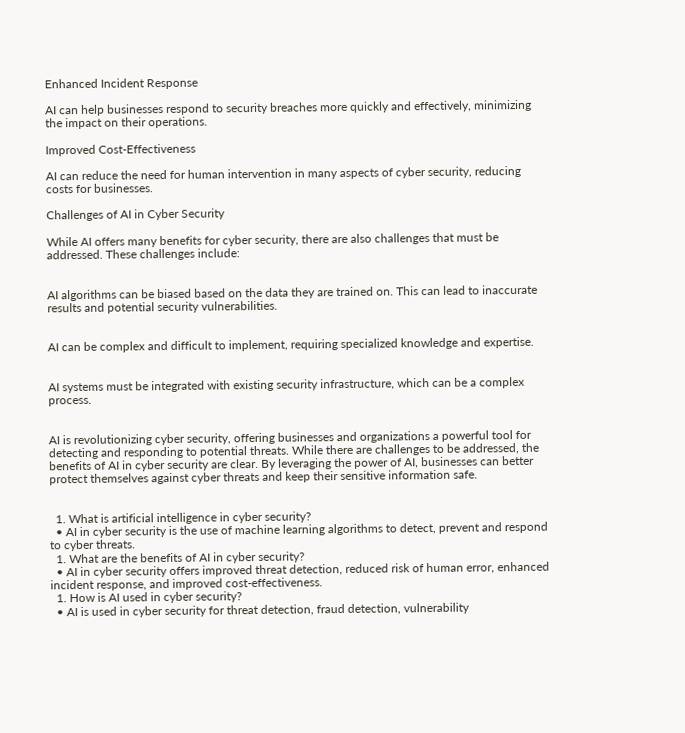Enhanced Incident Response

AI can help businesses respond to security breaches more quickly and effectively, minimizing the impact on their operations.

Improved Cost-Effectiveness

AI can reduce the need for human intervention in many aspects of cyber security, reducing costs for businesses.

Challenges of AI in Cyber Security

While AI offers many benefits for cyber security, there are also challenges that must be addressed. These challenges include:


AI algorithms can be biased based on the data they are trained on. This can lead to inaccurate results and potential security vulnerabilities.


AI can be complex and difficult to implement, requiring specialized knowledge and expertise.


AI systems must be integrated with existing security infrastructure, which can be a complex process.


AI is revolutionizing cyber security, offering businesses and organizations a powerful tool for detecting and responding to potential threats. While there are challenges to be addressed, the benefits of AI in cyber security are clear. By leveraging the power of AI, businesses can better protect themselves against cyber threats and keep their sensitive information safe.


  1. What is artificial intelligence in cyber security?
  • AI in cyber security is the use of machine learning algorithms to detect, prevent and respond to cyber threats.
  1. What are the benefits of AI in cyber security?
  • AI in cyber security offers improved threat detection, reduced risk of human error, enhanced incident response, and improved cost-effectiveness.
  1. How is AI used in cyber security?
  • AI is used in cyber security for threat detection, fraud detection, vulnerability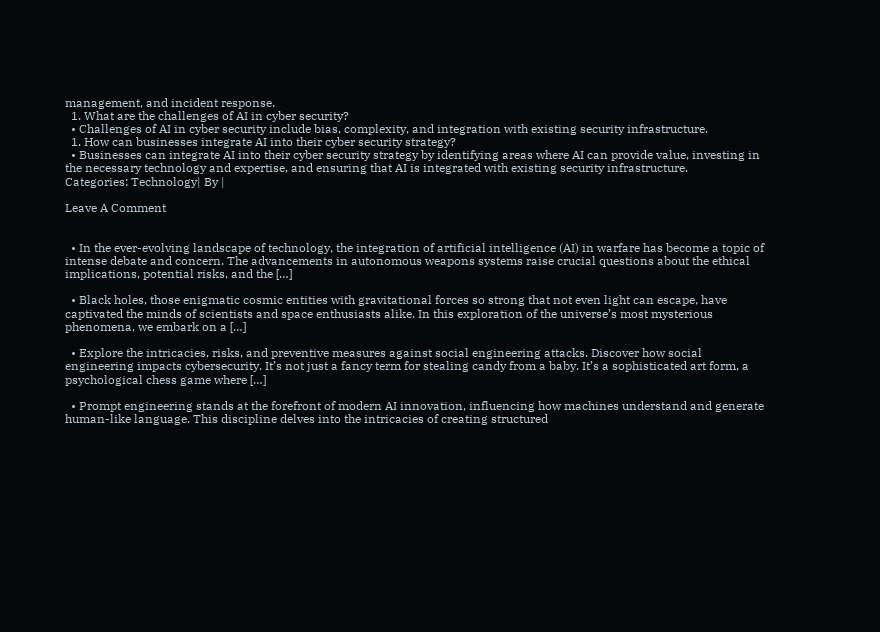management, and incident response.
  1. What are the challenges of AI in cyber security?
  • Challenges of AI in cyber security include bias, complexity, and integration with existing security infrastructure.
  1. How can businesses integrate AI into their cyber security strategy?
  • Businesses can integrate AI into their cyber security strategy by identifying areas where AI can provide value, investing in the necessary technology and expertise, and ensuring that AI is integrated with existing security infrastructure.
Categories: Technology| By |

Leave A Comment


  • In the ever-evolving landscape of technology, the integration of artificial intelligence (AI) in warfare has become a topic of intense debate and concern. The advancements in autonomous weapons systems raise crucial questions about the ethical implications, potential risks, and the […]

  • Black holes, those enigmatic cosmic entities with gravitational forces so strong that not even light can escape, have captivated the minds of scientists and space enthusiasts alike. In this exploration of the universe’s most mysterious phenomena, we embark on a […]

  • Explore the intricacies, risks, and preventive measures against social engineering attacks. Discover how social engineering impacts cybersecurity. It’s not just a fancy term for stealing candy from a baby. It’s a sophisticated art form, a psychological chess game where […]

  • Prompt engineering stands at the forefront of modern AI innovation, influencing how machines understand and generate human-like language. This discipline delves into the intricacies of creating structured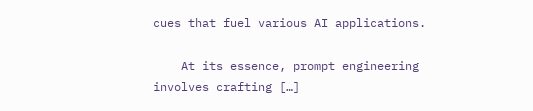cues that fuel various AI applications.

    At its essence, prompt engineering involves crafting […]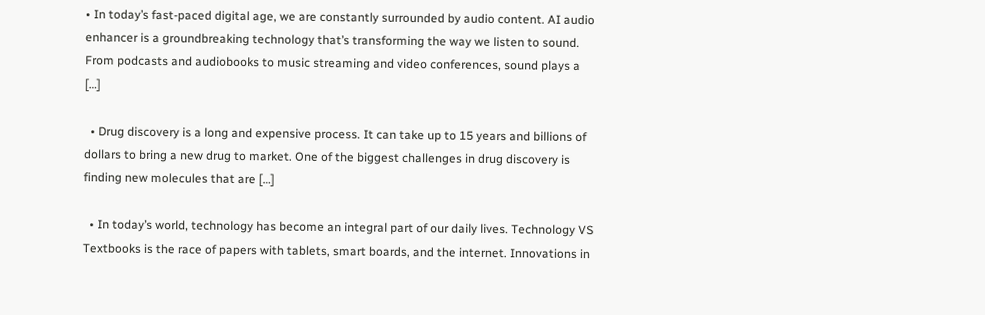• In today’s fast-paced digital age, we are constantly surrounded by audio content. AI audio enhancer is a groundbreaking technology that’s transforming the way we listen to sound. From podcasts and audiobooks to music streaming and video conferences, sound plays a […]

  • Drug discovery is a long and expensive process. It can take up to 15 years and billions of dollars to bring a new drug to market. One of the biggest challenges in drug discovery is finding new molecules that are […]

  • In today’s world, technology has become an integral part of our daily lives. Technology VS Textbooks is the race of papers with tablets, smart boards, and the internet. Innovations in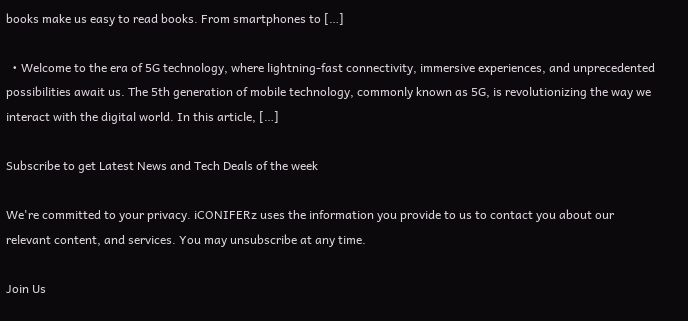books make us easy to read books. From smartphones to […]

  • Welcome to the era of 5G technology, where lightning-fast connectivity, immersive experiences, and unprecedented possibilities await us. The 5th generation of mobile technology, commonly known as 5G, is revolutionizing the way we interact with the digital world. In this article, […]

Subscribe to get Latest News and Tech Deals of the week

We're committed to your privacy. iCONIFERz uses the information you provide to us to contact you about our relevant content, and services. You may unsubscribe at any time.

Join Us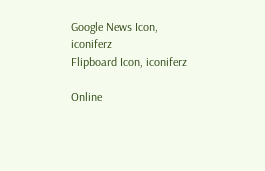Google News Icon, iconiferz
Flipboard Icon, iconiferz

Online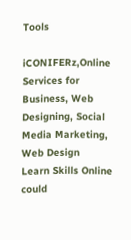Tools

iCONIFERz,Online Services for Business, Web Designing, Social Media Marketing, Web Design
Learn Skills Online could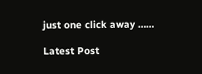just one click away ……

Latest Post